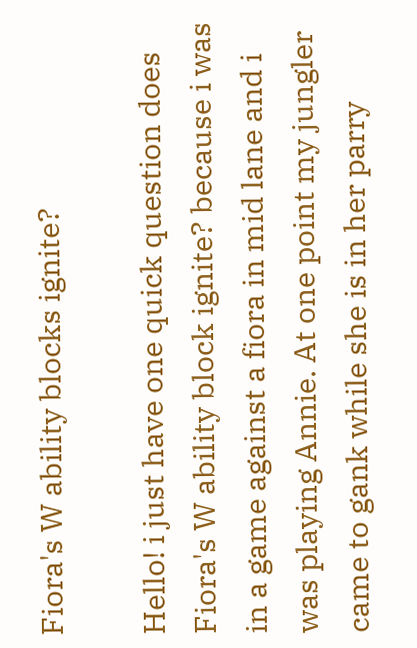Fiora's W ability blocks ignite?

Hello! i just have one quick question does Fiora's W ability block ignite? because i was in a game against a fiora in mid lane and i was playing Annie. At one point my jungler came to gank while she is in her parry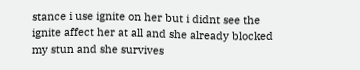stance i use ignite on her but i didnt see the ignite affect her at all and she already blocked my stun and she survives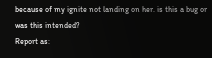because of my ignite not landing on her. is this a bug or was this intended?
Report as: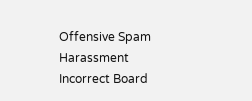Offensive Spam Harassment Incorrect Board